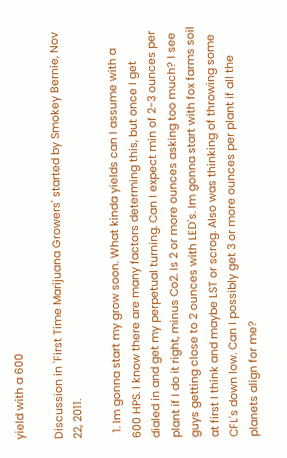yield with a 600

Discussion in 'First Time Marijuana Growers' started by Smokey Bernie, Nov 22, 2011.

  1. Im gonna start my grow soon. What kinda yields can I assume with a 600 HPS. I know there are many factors determing this, but once I get dialed in and get my perpetual turning. Can I expect min of 2-3 ounces per plant if I do it right, minus Co2. Is 2 or more ounces asking too much? I see guys getting close to 2 ounces with LED's. Im gonna start with fox farms soil at first I think and maybe LST or scrog. Also was thinking of throwing some CFL's down low. Can I possibly get 3 or more ounces per plant if all the planets align for me?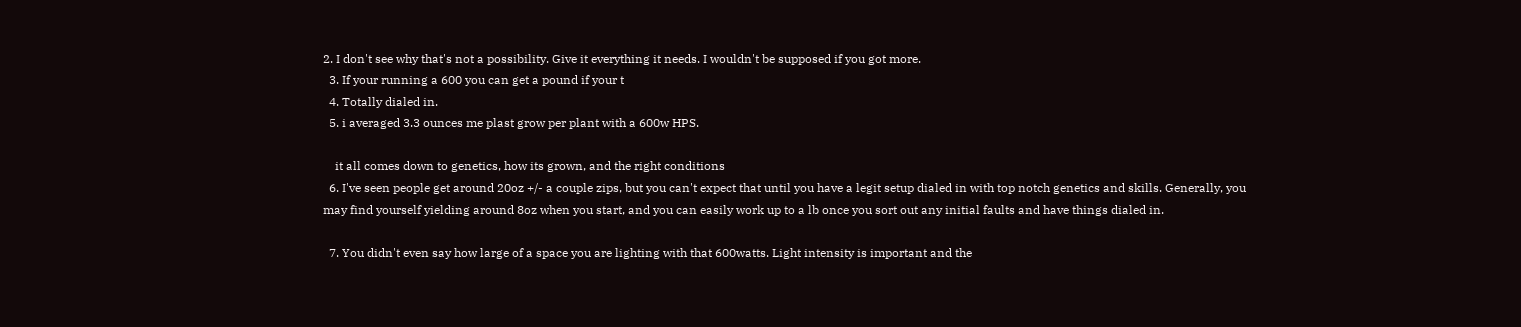2. I don't see why that's not a possibility. Give it everything it needs. I wouldn't be supposed if you got more.
  3. If your running a 600 you can get a pound if your t
  4. Totally dialed in.
  5. i averaged 3.3 ounces me plast grow per plant with a 600w HPS.

    it all comes down to genetics, how its grown, and the right conditions
  6. I've seen people get around 20oz +/- a couple zips, but you can't expect that until you have a legit setup dialed in with top notch genetics and skills. Generally, you may find yourself yielding around 8oz when you start, and you can easily work up to a lb once you sort out any initial faults and have things dialed in.

  7. You didn't even say how large of a space you are lighting with that 600watts. Light intensity is important and the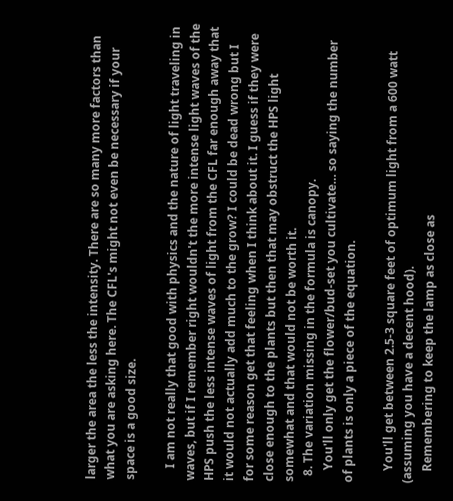larger the area the less the intensity. There are so many more factors than what you are asking here. The CFL's might not even be necessary if your space is a good size.

    I am not really that good with physics and the nature of light traveling in waves, but if I remember right wouldn't the more intense light waves of the HPS push the less intense waves of light from the CFL far enough away that it would not actually add much to the grow? I could be dead wrong but I for some reason get that feeling when I think about it. I guess if they were close enough to the plants but then that may obstruct the HPS light somewhat and that would not be worth it.
  8. The variation missing in the formula is canopy.
    You'll only get the flower/bud-set you cultivate… so saying the number of plants is only a piece of the equation.

    You'll get between 2.5-3 square feet of optimum light from a 600 watt (assuming you have a decent hood).
    Remembering to keep the lamp as close as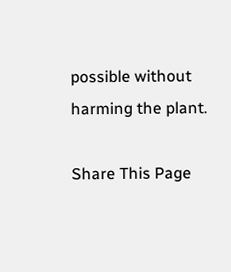possible without harming the plant.

Share This Page